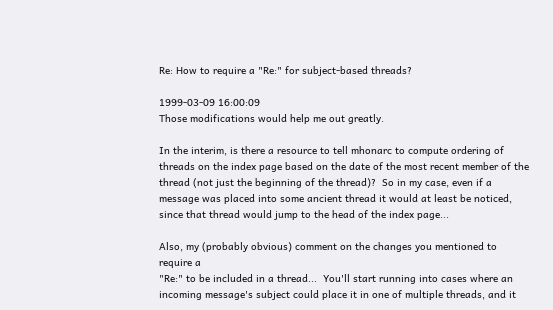Re: How to require a "Re:" for subject-based threads?

1999-03-09 16:00:09
Those modifications would help me out greatly.

In the interim, is there a resource to tell mhonarc to compute ordering of
threads on the index page based on the date of the most recent member of the
thread (not just the beginning of the thread)?  So in my case, even if a
message was placed into some ancient thread it would at least be noticed,
since that thread would jump to the head of the index page...

Also, my (probably obvious) comment on the changes you mentioned to require a
"Re:" to be included in a thread...  You'll start running into cases where an
incoming message's subject could place it in one of multiple threads, and it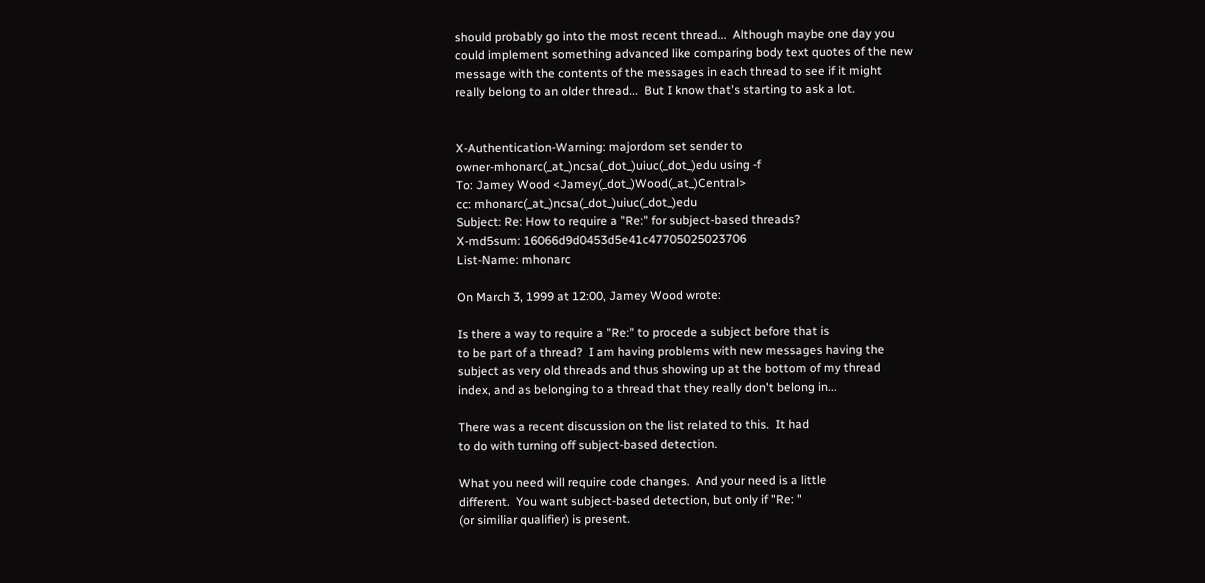should probably go into the most recent thread...  Although maybe one day you
could implement something advanced like comparing body text quotes of the new
message with the contents of the messages in each thread to see if it might
really belong to an older thread...  But I know that's starting to ask a lot.


X-Authentication-Warning: majordom set sender to
owner-mhonarc(_at_)ncsa(_dot_)uiuc(_dot_)edu using -f
To: Jamey Wood <Jamey(_dot_)Wood(_at_)Central>
cc: mhonarc(_at_)ncsa(_dot_)uiuc(_dot_)edu
Subject: Re: How to require a "Re:" for subject-based threads?
X-md5sum: 16066d9d0453d5e41c47705025023706
List-Name: mhonarc

On March 3, 1999 at 12:00, Jamey Wood wrote:

Is there a way to require a "Re:" to procede a subject before that is
to be part of a thread?  I am having problems with new messages having the
subject as very old threads and thus showing up at the bottom of my thread
index, and as belonging to a thread that they really don't belong in...

There was a recent discussion on the list related to this.  It had
to do with turning off subject-based detection.

What you need will require code changes.  And your need is a little
different.  You want subject-based detection, but only if "Re: "
(or similiar qualifier) is present.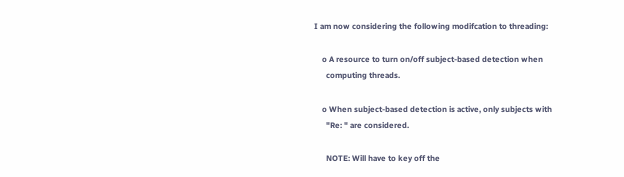I am now considering the following modifcation to threading:

    o A resource to turn on/off subject-based detection when
      computing threads.

    o When subject-based detection is active, only subjects with
      "Re: " are considered.

      NOTE: Will have to key off the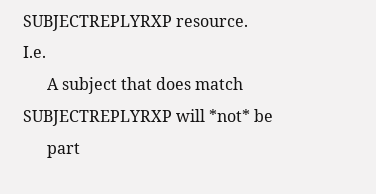SUBJECTREPLYRXP resource.  I.e.
      A subject that does match SUBJECTREPLYRXP will *not* be
      part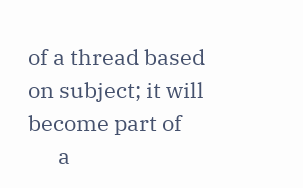of a thread based on subject; it will become part of
      a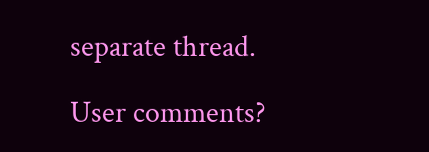separate thread.

User comments?